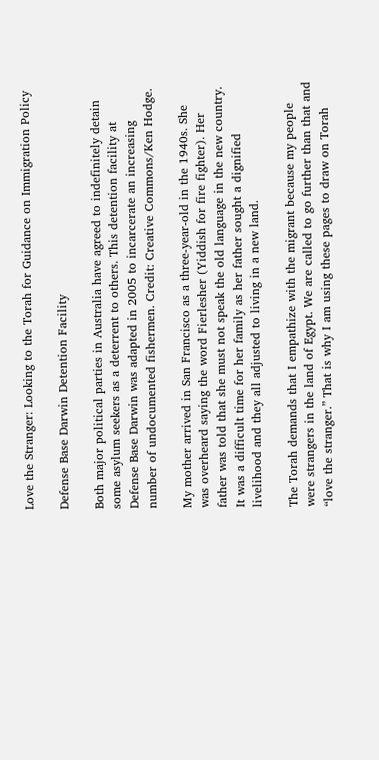Love the Stranger: Looking to the Torah for Guidance on Immigration Policy

Defense Base Darwin Detention Facility

Both major political parties in Australia have agreed to indefinitely detain some asylum seekers as a deterrent to others. This detention facility at Defense Base Darwin was adapted in 2005 to incarcerate an increasing number of undocumented fishermen. Credit: Creative Commons/Ken Hodge.

My mother arrived in San Francisco as a three-year-old in the 1940s. She was overheard saying the word Fierlesher (Yiddish for fire fighter). Her father was told that she must not speak the old language in the new country. It was a difficult time for her family as her father sought a dignified livelihood and they all adjusted to living in a new land.

The Torah demands that I empathize with the migrant because my people were strangers in the land of Egypt. We are called to go further than that and “love the stranger.” That is why I am using these pages to draw on Torah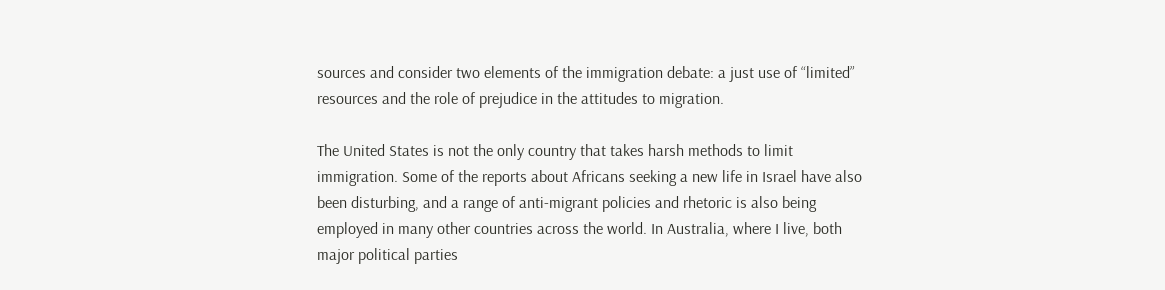sources and consider two elements of the immigration debate: a just use of “limited” resources and the role of prejudice in the attitudes to migration.

The United States is not the only country that takes harsh methods to limit immigration. Some of the reports about Africans seeking a new life in Israel have also been disturbing, and a range of anti-migrant policies and rhetoric is also being employed in many other countries across the world. In Australia, where I live, both major political parties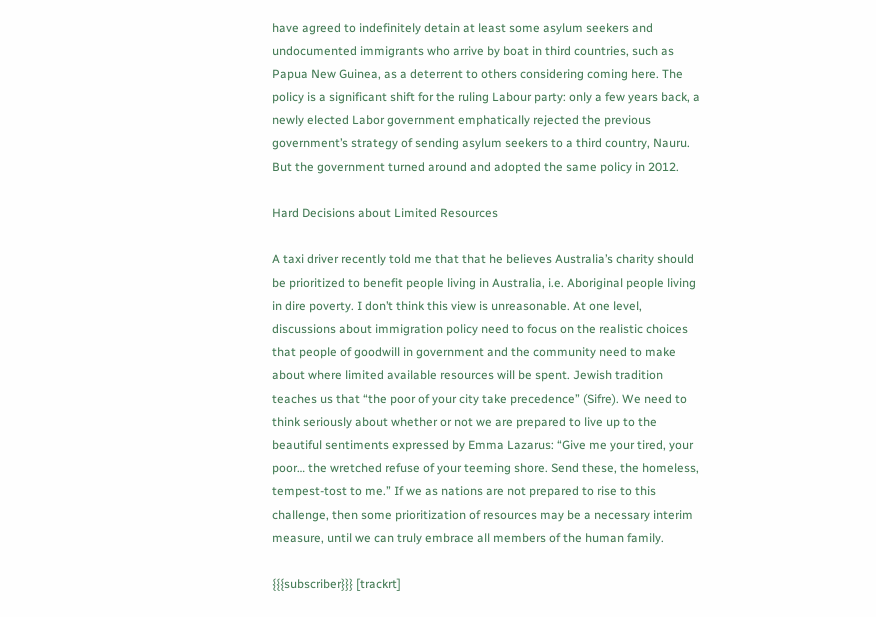have agreed to indefinitely detain at least some asylum seekers and undocumented immigrants who arrive by boat in third countries, such as Papua New Guinea, as a deterrent to others considering coming here. The policy is a significant shift for the ruling Labour party: only a few years back, a newly elected Labor government emphatically rejected the previous government’s strategy of sending asylum seekers to a third country, Nauru. But the government turned around and adopted the same policy in 2012.

Hard Decisions about Limited Resources

A taxi driver recently told me that that he believes Australia’s charity should be prioritized to benefit people living in Australia, i.e. Aboriginal people living in dire poverty. I don’t think this view is unreasonable. At one level, discussions about immigration policy need to focus on the realistic choices that people of goodwill in government and the community need to make about where limited available resources will be spent. Jewish tradition teaches us that “the poor of your city take precedence” (Sifre). We need to think seriously about whether or not we are prepared to live up to the beautiful sentiments expressed by Emma Lazarus: “Give me your tired, your poor… the wretched refuse of your teeming shore. Send these, the homeless, tempest-tost to me.” If we as nations are not prepared to rise to this challenge, then some prioritization of resources may be a necessary interim measure, until we can truly embrace all members of the human family.

{{{subscriber}}} [trackrt]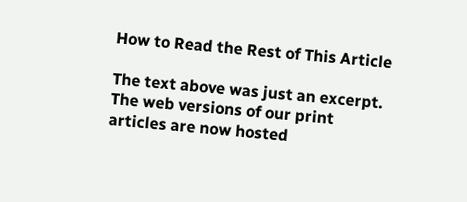How to Read the Rest of This Article

The text above was just an excerpt. The web versions of our print articles are now hosted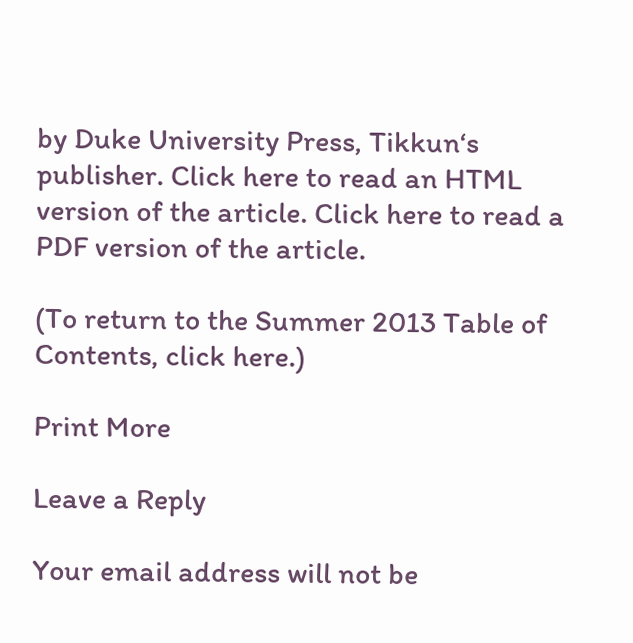by Duke University Press, Tikkun‘s publisher. Click here to read an HTML version of the article. Click here to read a PDF version of the article.

(To return to the Summer 2013 Table of Contents, click here.)

Print More

Leave a Reply

Your email address will not be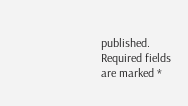published. Required fields are marked *